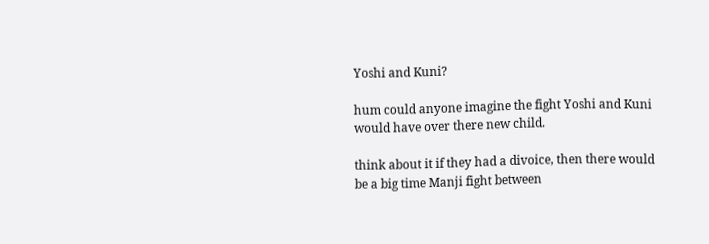Yoshi and Kuni?

hum could anyone imagine the fight Yoshi and Kuni would have over there new child.

think about it if they had a divoice, then there would be a big time Manji fight between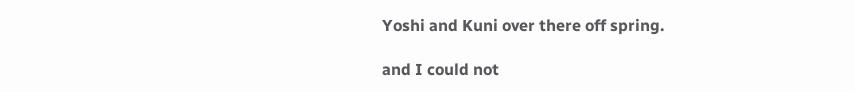Yoshi and Kuni over there off spring.

and I could not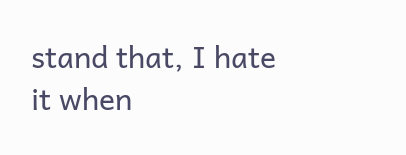stand that, I hate it when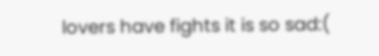lovers have fights it is so sad:(